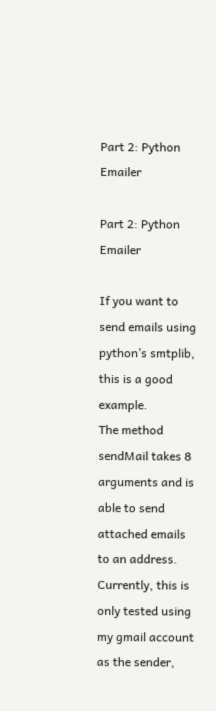Part 2: Python Emailer

Part 2: Python Emailer

If you want to send emails using python’s smtplib, this is a good example.
The method sendMail takes 8 arguments and is able to send attached emails to an address.
Currently, this is only tested using my gmail account as the sender,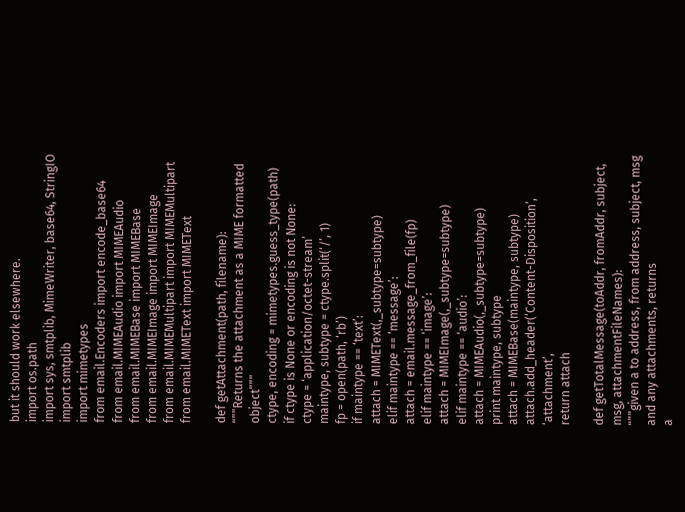but it should work elsewhere.
import os.path
import sys, smtplib, MimeWriter, base64, StringIO
import smtplib
import mimetypes
from email.Encoders import encode_base64
from email.MIMEAudio import MIMEAudio
from email.MIMEBase import MIMEBase
from email.MIMEImage import MIMEImage
from email.MIMEMultipart import MIMEMultipart
from email.MIMEText import MIMEText

def getAttachment(path, filename):
“””Returns the attachment as a MIME formatted object”””
ctype, encoding = mimetypes.guess_type(path)
if ctype is None or encoding is not None:
ctype = ‘application/octet-stream’
maintype, subtype = ctype.split(‘/’, 1)
fp = open(path, ‘rb’)
if maintype == ‘text’:
attach = MIMEText(,_subtype=subtype)
elif maintype == ‘message’:
attach = email.message_from_file(fp)
elif maintype == ‘image’:
attach = MIMEImage(,_subtype=subtype)
elif maintype == ‘audio’:
attach = MIMEAudio(,_subtype=subtype)
print maintype, subtype
attach = MIMEBase(maintype, subtype)
attach.add_header(‘Content-Disposition’, ‘attachment’,
return attach

def getTotalMessage(toAddr, fromAddr, subject, msg, attachmentFileNames):
“””given a to address, from address, subject, msg and any attachments, returns
a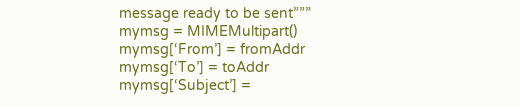message ready to be sent”””
mymsg = MIMEMultipart()
mymsg[‘From’] = fromAddr
mymsg[‘To’] = toAddr
mymsg[‘Subject’] =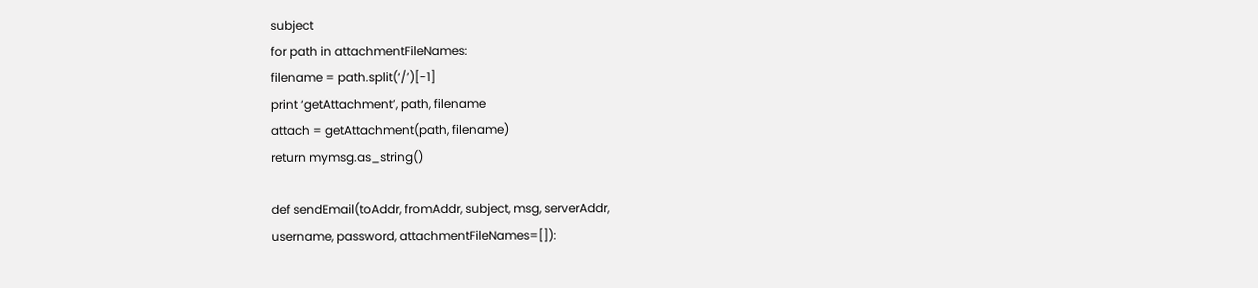subject
for path in attachmentFileNames:
filename = path.split(‘/’)[-1]
print ‘getAttachment’, path, filename
attach = getAttachment(path, filename)
return mymsg.as_string()

def sendEmail(toAddr, fromAddr, subject, msg, serverAddr,
username, password, attachmentFileNames=[]):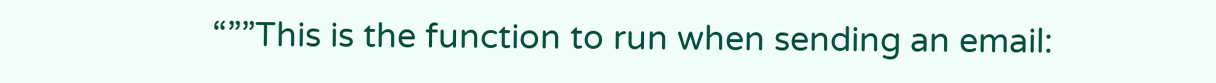“””This is the function to run when sending an email: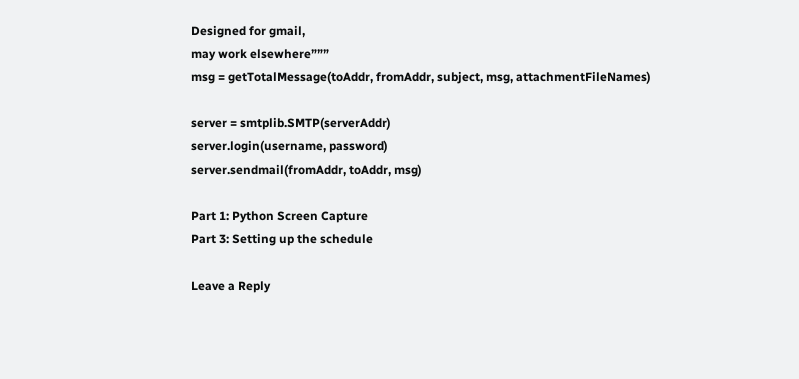Designed for gmail,
may work elsewhere”””
msg = getTotalMessage(toAddr, fromAddr, subject, msg, attachmentFileNames)

server = smtplib.SMTP(serverAddr)
server.login(username, password)
server.sendmail(fromAddr, toAddr, msg)

Part 1: Python Screen Capture
Part 3: Setting up the schedule

Leave a Reply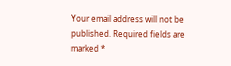Your email address will not be published. Required fields are marked *